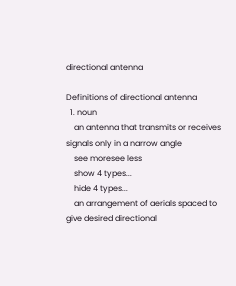directional antenna

Definitions of directional antenna
  1. noun
    an antenna that transmits or receives signals only in a narrow angle
    see moresee less
    show 4 types...
    hide 4 types...
    an arrangement of aerials spaced to give desired directional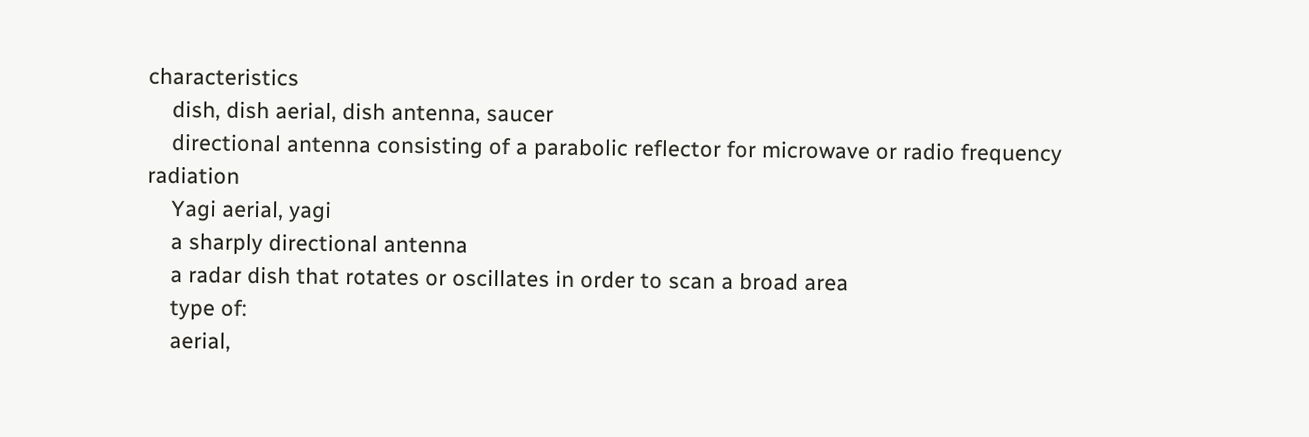characteristics
    dish, dish aerial, dish antenna, saucer
    directional antenna consisting of a parabolic reflector for microwave or radio frequency radiation
    Yagi aerial, yagi
    a sharply directional antenna
    a radar dish that rotates or oscillates in order to scan a broad area
    type of:
    aerial,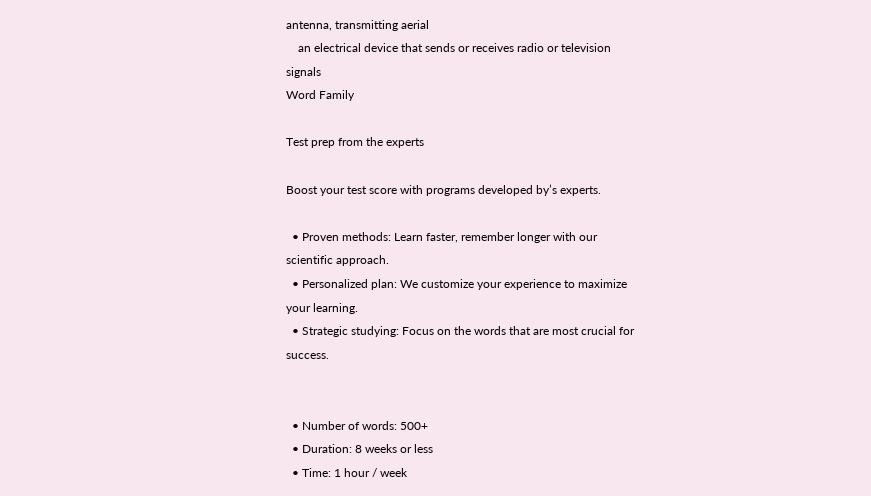antenna, transmitting aerial
    an electrical device that sends or receives radio or television signals
Word Family

Test prep from the experts

Boost your test score with programs developed by’s experts.

  • Proven methods: Learn faster, remember longer with our scientific approach.
  • Personalized plan: We customize your experience to maximize your learning.
  • Strategic studying: Focus on the words that are most crucial for success.


  • Number of words: 500+
  • Duration: 8 weeks or less
  • Time: 1 hour / week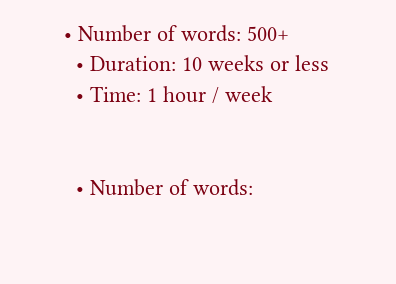• Number of words: 500+
  • Duration: 10 weeks or less
  • Time: 1 hour / week


  • Number of words: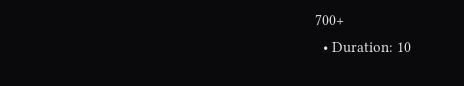700+
  • Duration: 10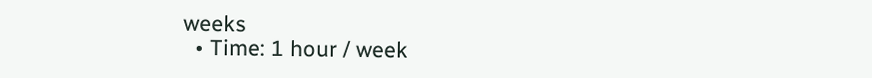weeks
  • Time: 1 hour / week